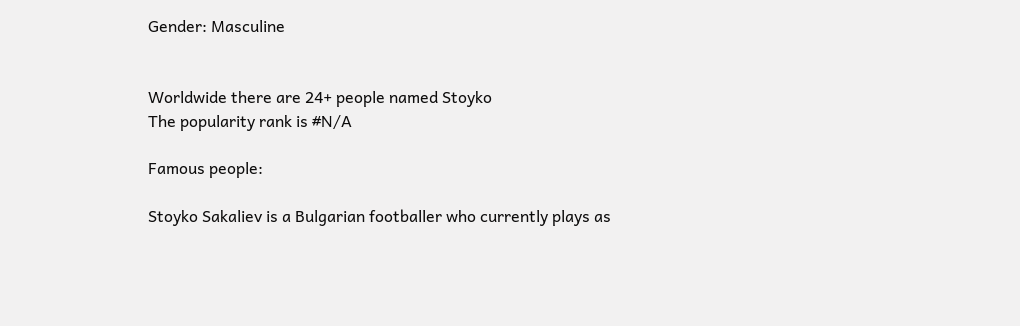Gender: Masculine


Worldwide there are 24+ people named Stoyko
The popularity rank is #N/A

Famous people:

Stoyko Sakaliev is a Bulgarian footballer who currently plays as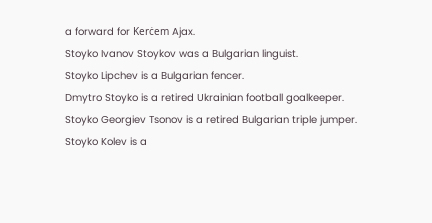a forward for Kerċem Ajax.
Stoyko Ivanov Stoykov was a Bulgarian linguist.
Stoyko Lipchev is a Bulgarian fencer.
Dmytro Stoyko is a retired Ukrainian football goalkeeper.
Stoyko Georgiev Tsonov is a retired Bulgarian triple jumper.
Stoyko Kolev is a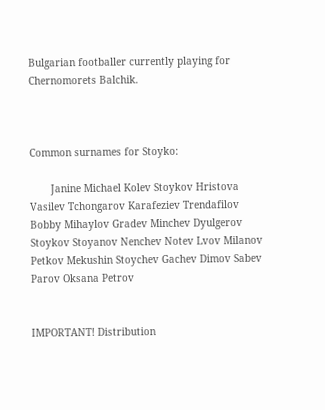Bulgarian footballer currently playing for Chernomorets Balchik.



Common surnames for Stoyko:

       Janine Michael Kolev Stoykov Hristova Vasilev Tchongarov Karafeziev Trendafilov Bobby Mihaylov Gradev Minchev Dyulgerov Stoykov Stoyanov Nenchev Notev Lvov Milanov Petkov Mekushin Stoychev Gachev Dimov Sabev Parov Oksana Petrov


IMPORTANT! Distribution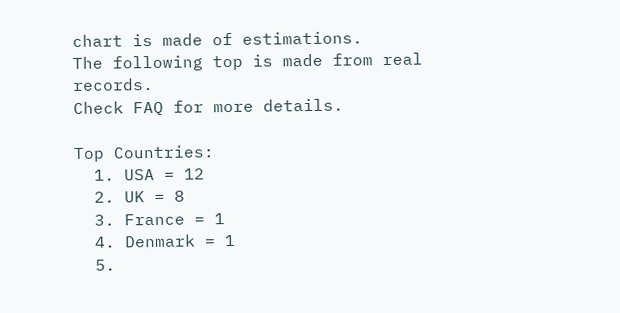chart is made of estimations.
The following top is made from real records.
Check FAQ for more details.

Top Countries:
  1. USA = 12
  2. UK = 8
  3. France = 1
  4. Denmark = 1
  5.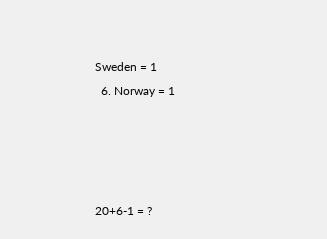Sweden = 1
  6. Norway = 1




20+6-1 = ?